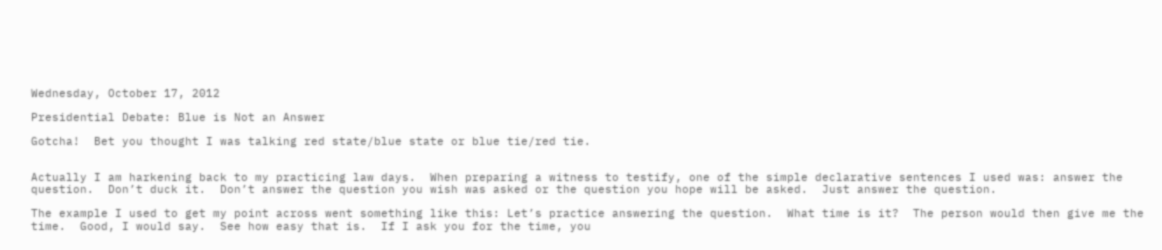Wednesday, October 17, 2012

Presidential Debate: Blue is Not an Answer

Gotcha!  Bet you thought I was talking red state/blue state or blue tie/red tie.


Actually I am harkening back to my practicing law days.  When preparing a witness to testify, one of the simple declarative sentences I used was: answer the question.  Don’t duck it.  Don’t answer the question you wish was asked or the question you hope will be asked.  Just answer the question.

The example I used to get my point across went something like this: Let’s practice answering the question.  What time is it?  The person would then give me the time.  Good, I would say.  See how easy that is.  If I ask you for the time, you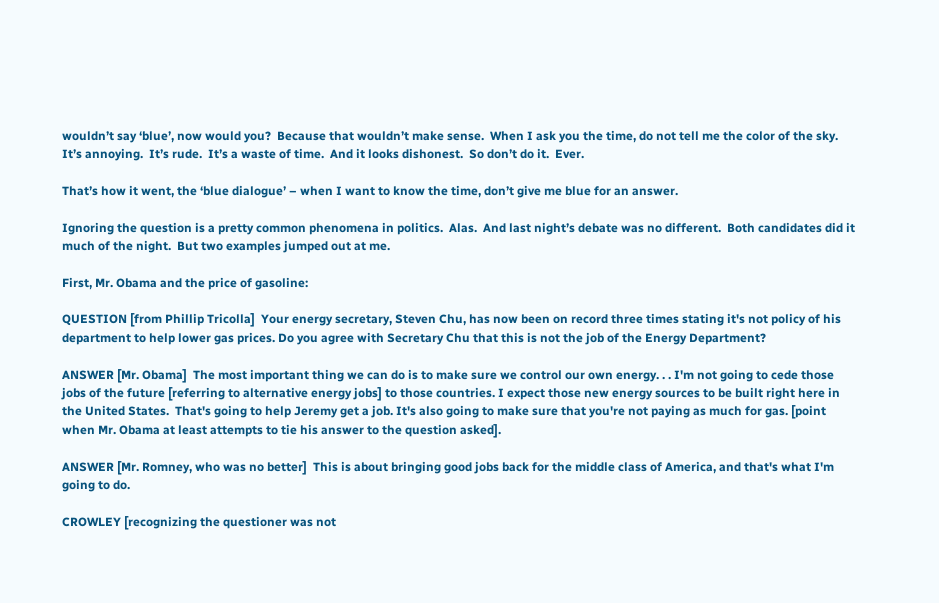wouldn’t say ‘blue’, now would you?  Because that wouldn’t make sense.  When I ask you the time, do not tell me the color of the sky.  It’s annoying.  It’s rude.  It’s a waste of time.  And it looks dishonest.  So don’t do it.  Ever.

That’s how it went, the ‘blue dialogue’ – when I want to know the time, don’t give me blue for an answer.

Ignoring the question is a pretty common phenomena in politics.  Alas.  And last night’s debate was no different.  Both candidates did it much of the night.  But two examples jumped out at me.

First, Mr. Obama and the price of gasoline:

QUESTION [from Phillip Tricolla]  Your energy secretary, Steven Chu, has now been on record three times stating it's not policy of his department to help lower gas prices. Do you agree with Secretary Chu that this is not the job of the Energy Department?

ANSWER [Mr. Obama]  The most important thing we can do is to make sure we control our own energy. . . I'm not going to cede those jobs of the future [referring to alternative energy jobs] to those countries. I expect those new energy sources to be built right here in the United States.  That's going to help Jeremy get a job. It's also going to make sure that you're not paying as much for gas. [point when Mr. Obama at least attempts to tie his answer to the question asked].

ANSWER [Mr. Romney, who was no better]  This is about bringing good jobs back for the middle class of America, and that's what I'm going to do.

CROWLEY [recognizing the questioner was not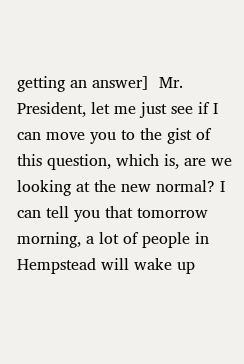getting an answer]  Mr. President, let me just see if I can move you to the gist of this question, which is, are we looking at the new normal? I can tell you that tomorrow morning, a lot of people in Hempstead will wake up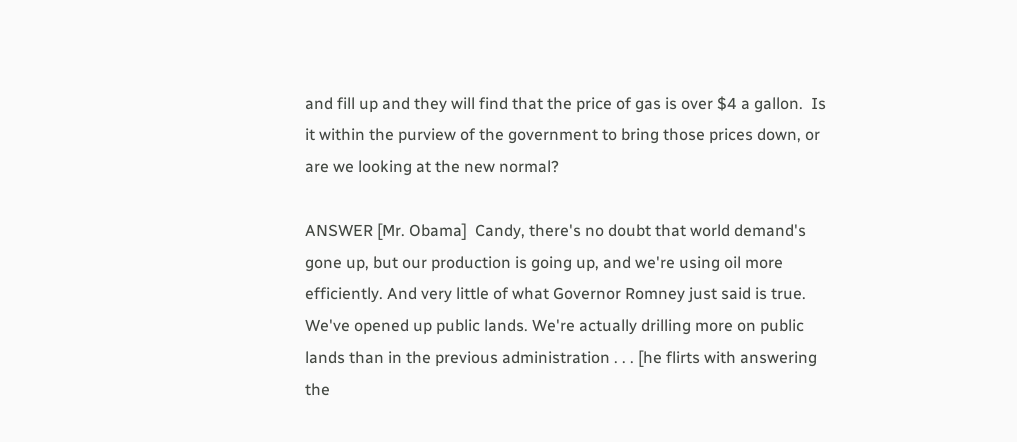and fill up and they will find that the price of gas is over $4 a gallon.  Is it within the purview of the government to bring those prices down, or are we looking at the new normal?

ANSWER [Mr. Obama]  Candy, there's no doubt that world demand's gone up, but our production is going up, and we're using oil more efficiently. And very little of what Governor Romney just said is true. We've opened up public lands. We're actually drilling more on public lands than in the previous administration . . . [he flirts with answering the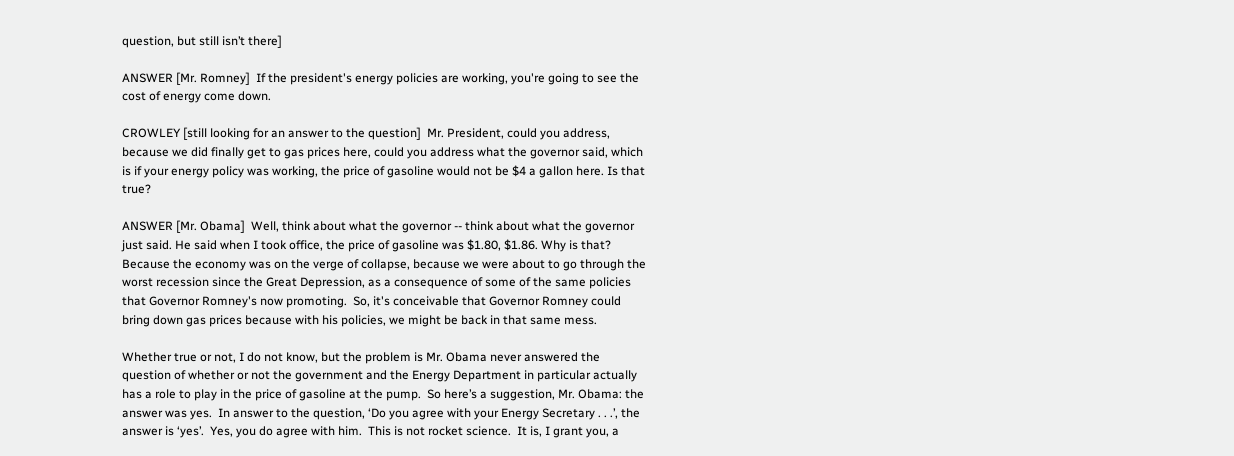question, but still isn’t there]

ANSWER [Mr. Romney]  If the president's energy policies are working, you're going to see the cost of energy come down.

CROWLEY [still looking for an answer to the question]  Mr. President, could you address, because we did finally get to gas prices here, could you address what the governor said, which is if your energy policy was working, the price of gasoline would not be $4 a gallon here. Is that true?

ANSWER [Mr. Obama]  Well, think about what the governor -- think about what the governor just said. He said when I took office, the price of gasoline was $1.80, $1.86. Why is that? Because the economy was on the verge of collapse, because we were about to go through the worst recession since the Great Depression, as a consequence of some of the same policies that Governor Romney's now promoting.  So, it's conceivable that Governor Romney could bring down gas prices because with his policies, we might be back in that same mess.

Whether true or not, I do not know, but the problem is Mr. Obama never answered the question of whether or not the government and the Energy Department in particular actually has a role to play in the price of gasoline at the pump.  So here’s a suggestion, Mr. Obama: the answer was yes.  In answer to the question, ‘Do you agree with your Energy Secretary . . .’, the answer is ‘yes’.  Yes, you do agree with him.  This is not rocket science.  It is, I grant you, a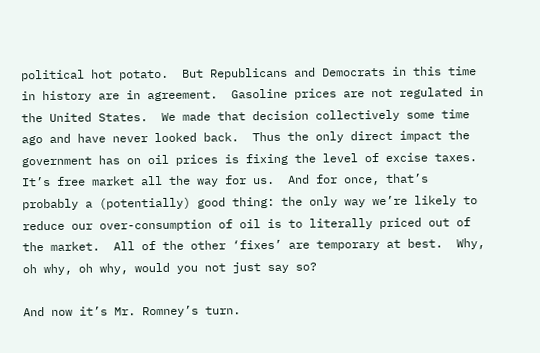political hot potato.  But Republicans and Democrats in this time in history are in agreement.  Gasoline prices are not regulated in the United States.  We made that decision collectively some time ago and have never looked back.  Thus the only direct impact the government has on oil prices is fixing the level of excise taxes.  It’s free market all the way for us.  And for once, that’s probably a (potentially) good thing: the only way we’re likely to reduce our over-consumption of oil is to literally priced out of the market.  All of the other ‘fixes’ are temporary at best.  Why, oh why, oh why, would you not just say so?

And now it’s Mr. Romney’s turn.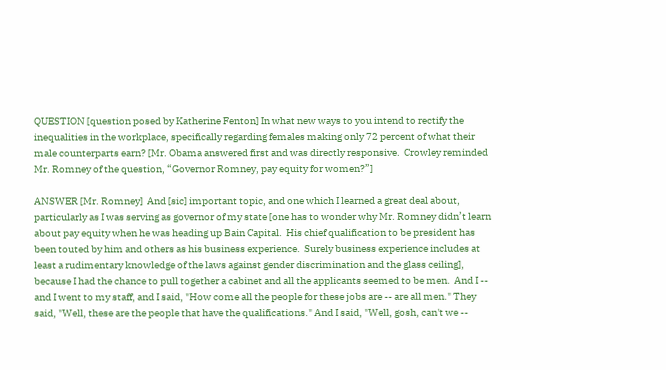QUESTION [question posed by Katherine Fenton] In what new ways to you intend to rectify the inequalities in the workplace, specifically regarding females making only 72 percent of what their male counterparts earn? [Mr. Obama answered first and was directly responsive.  Crowley reminded Mr. Romney of the question, “Governor Romney, pay equity for women?”]

ANSWER [Mr. Romney]  And [sic] important topic, and one which I learned a great deal about, particularly as I was serving as governor of my state [one has to wonder why Mr. Romney didn’t learn about pay equity when he was heading up Bain Capital.  His chief qualification to be president has been touted by him and others as his business experience.  Surely business experience includes at least a rudimentary knowledge of the laws against gender discrimination and the glass ceiling], because I had the chance to pull together a cabinet and all the applicants seemed to be men.  And I -- and I went to my staff, and I said, "How come all the people for these jobs are -- are all men." They said, "Well, these are the people that have the qualifications." And I said, "Well, gosh, can't we --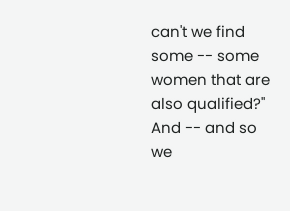can't we find some -- some women that are also qualified?"  And -- and so we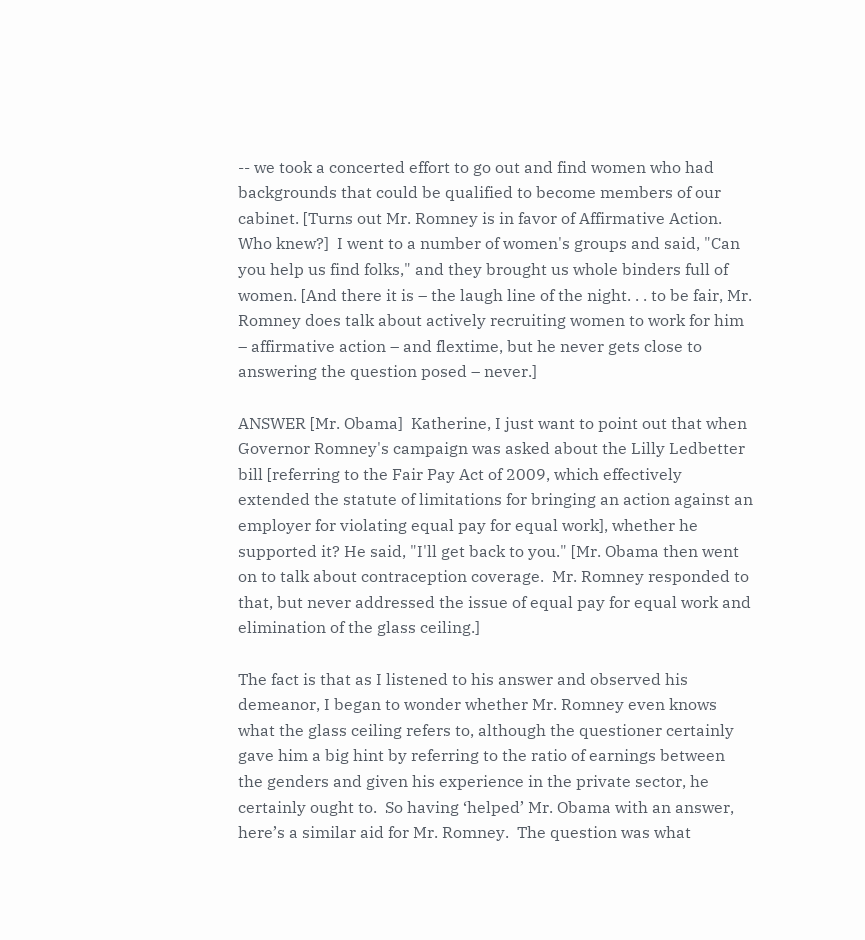-- we took a concerted effort to go out and find women who had backgrounds that could be qualified to become members of our cabinet. [Turns out Mr. Romney is in favor of Affirmative Action.  Who knew?]  I went to a number of women's groups and said, "Can you help us find folks," and they brought us whole binders full of women. [And there it is – the laugh line of the night. . . to be fair, Mr. Romney does talk about actively recruiting women to work for him – affirmative action – and flextime, but he never gets close to answering the question posed – never.]

ANSWER [Mr. Obama]  Katherine, I just want to point out that when Governor Romney's campaign was asked about the Lilly Ledbetter bill [referring to the Fair Pay Act of 2009, which effectively extended the statute of limitations for bringing an action against an employer for violating equal pay for equal work], whether he supported it? He said, "I'll get back to you." [Mr. Obama then went on to talk about contraception coverage.  Mr. Romney responded to that, but never addressed the issue of equal pay for equal work and elimination of the glass ceiling.]

The fact is that as I listened to his answer and observed his demeanor, I began to wonder whether Mr. Romney even knows what the glass ceiling refers to, although the questioner certainly gave him a big hint by referring to the ratio of earnings between the genders and given his experience in the private sector, he certainly ought to.  So having ‘helped’ Mr. Obama with an answer, here’s a similar aid for Mr. Romney.  The question was what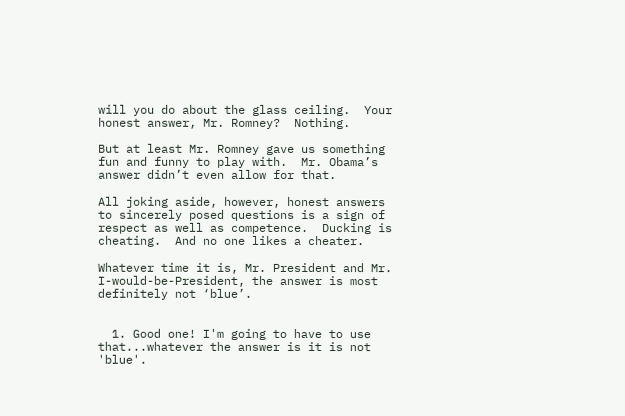will you do about the glass ceiling.  Your honest answer, Mr. Romney?  Nothing.

But at least Mr. Romney gave us something fun and funny to play with.  Mr. Obama’s answer didn’t even allow for that.

All joking aside, however, honest answers to sincerely posed questions is a sign of respect as well as competence.  Ducking is cheating.  And no one likes a cheater.

Whatever time it is, Mr. President and Mr. I-would-be-President, the answer is most definitely not ‘blue’.


  1. Good one! I'm going to have to use that...whatever the answer is it is not 'blue'.